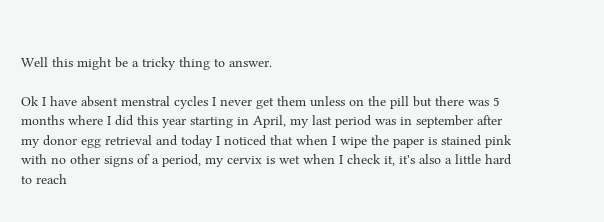Well this might be a tricky thing to answer.

Ok I have absent menstral cycles I never get them unless on the pill but there was 5 months where I did this year starting in April, my last period was in september after my donor egg retrieval and today I noticed that when I wipe the paper is stained pink with no other signs of a period, my cervix is wet when I check it, it's also a little hard to reach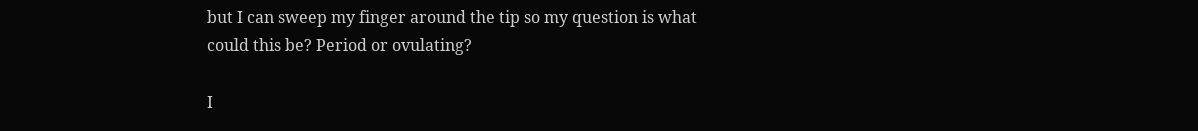but I can sweep my finger around the tip so my question is what could this be? Period or ovulating?

I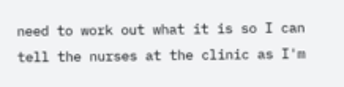need to work out what it is so I can tell the nurses at the clinic as I'm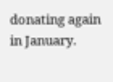donating again in January.